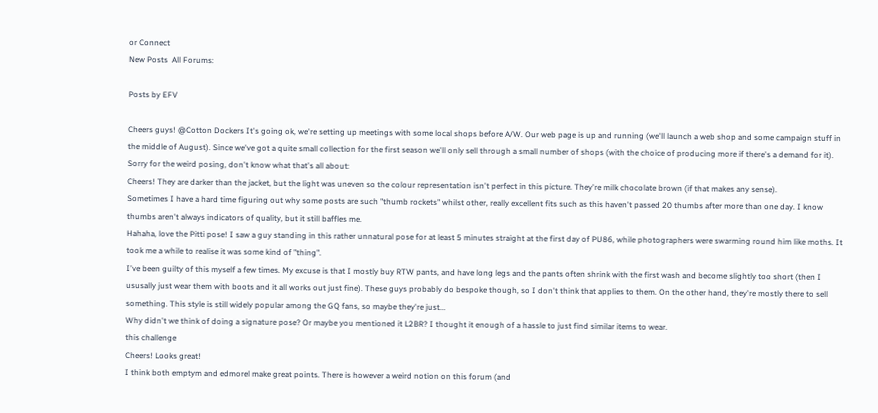or Connect
New Posts  All Forums:

Posts by EFV

Cheers guys! @Cotton Dockers It's going ok, we're setting up meetings with some local shops before A/W. Our web page is up and running (we'll launch a web shop and some campaign stuff in the middle of August). Since we've got a quite small collection for the first season we'll only sell through a small number of shops (with the choice of producing more if there's a demand for it).
Sorry for the weird posing, don't know what that's all about:
Cheers! They are darker than the jacket, but the light was uneven so the colour representation isn't perfect in this picture. They're milk chocolate brown (if that makes any sense).
Sometimes I have a hard time figuring out why some posts are such "thumb rockets" whilst other, really excellent fits such as this haven't passed 20 thumbs after more than one day. I know thumbs aren't always indicators of quality, but it still baffles me.
Hahaha, love the Pitti pose! I saw a guy standing in this rather unnatural pose for at least 5 minutes straight at the first day of PU86, while photographers were swarming round him like moths. It took me a while to realise it was some kind of "thing".
I've been guilty of this myself a few times. My excuse is that I mostly buy RTW pants, and have long legs and the pants often shrink with the first wash and become slightly too short (then I ususally just wear them with boots and it all works out just fine). These guys probably do bespoke though, so I don't think that applies to them. On the other hand, they're mostly there to sell something. This style is still widely popular among the GQ fans, so maybe they're just...
Why didn't we think of doing a signature pose? Or maybe you mentioned it L2BR? I thought it enough of a hassle to just find similar items to wear.
this challenge
Cheers! Looks great!
I think both emptym and edmorel make great points. There is however a weird notion on this forum (and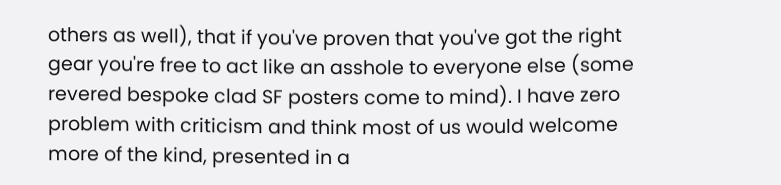others as well), that if you've proven that you've got the right gear you're free to act like an asshole to everyone else (some revered bespoke clad SF posters come to mind). I have zero problem with criticism and think most of us would welcome more of the kind, presented in a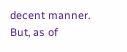decent manner. But, as of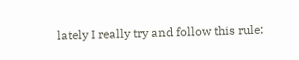lately I really try and follow this rule: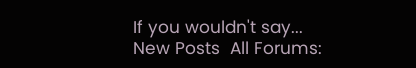If you wouldn't say...
New Posts  All Forums: